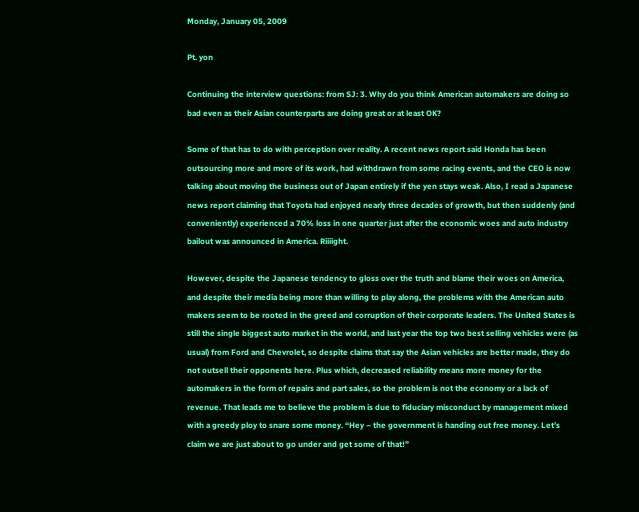Monday, January 05, 2009

Pt. yon

Continuing the interview questions: from SJ: 3. Why do you think American automakers are doing so bad even as their Asian counterparts are doing great or at least OK?

Some of that has to do with perception over reality. A recent news report said Honda has been outsourcing more and more of its work, had withdrawn from some racing events, and the CEO is now talking about moving the business out of Japan entirely if the yen stays weak. Also, I read a Japanese news report claiming that Toyota had enjoyed nearly three decades of growth, but then suddenly (and conveniently) experienced a 70% loss in one quarter just after the economic woes and auto industry bailout was announced in America. Riiiight.

However, despite the Japanese tendency to gloss over the truth and blame their woes on America, and despite their media being more than willing to play along, the problems with the American auto makers seem to be rooted in the greed and corruption of their corporate leaders. The United States is still the single biggest auto market in the world, and last year the top two best selling vehicles were (as usual) from Ford and Chevrolet, so despite claims that say the Asian vehicles are better made, they do not outsell their opponents here. Plus which, decreased reliability means more money for the automakers in the form of repairs and part sales, so the problem is not the economy or a lack of revenue. That leads me to believe the problem is due to fiduciary misconduct by management mixed with a greedy ploy to snare some money. “Hey – the government is handing out free money. Let’s claim we are just about to go under and get some of that!”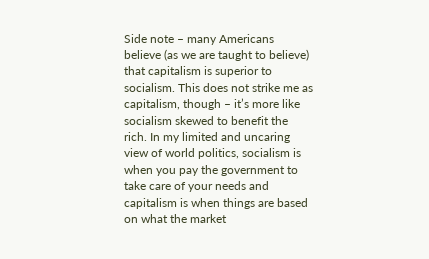Side note – many Americans believe (as we are taught to believe) that capitalism is superior to socialism. This does not strike me as capitalism, though – it’s more like socialism skewed to benefit the rich. In my limited and uncaring view of world politics, socialism is when you pay the government to take care of your needs and capitalism is when things are based on what the market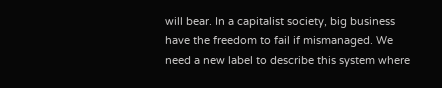will bear. In a capitalist society, big business have the freedom to fail if mismanaged. We need a new label to describe this system where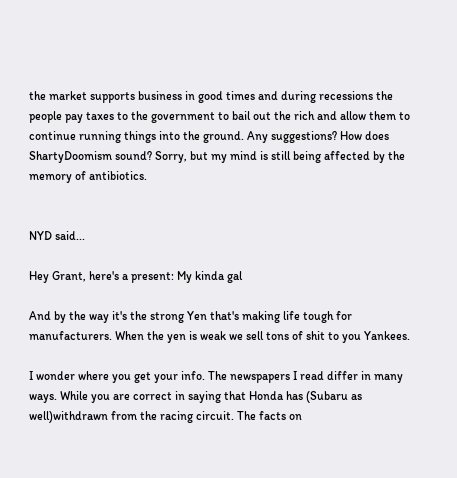the market supports business in good times and during recessions the people pay taxes to the government to bail out the rich and allow them to continue running things into the ground. Any suggestions? How does ShartyDoomism sound? Sorry, but my mind is still being affected by the memory of antibiotics.


NYD said...

Hey Grant, here's a present: My kinda gal

And by the way it's the strong Yen that's making life tough for manufacturers. When the yen is weak we sell tons of shit to you Yankees.

I wonder where you get your info. The newspapers I read differ in many ways. While you are correct in saying that Honda has (Subaru as well)withdrawn from the racing circuit. The facts on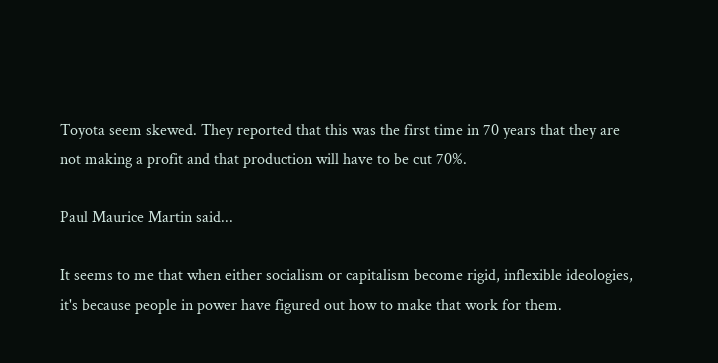Toyota seem skewed. They reported that this was the first time in 70 years that they are not making a profit and that production will have to be cut 70%.

Paul Maurice Martin said...

It seems to me that when either socialism or capitalism become rigid, inflexible ideologies, it's because people in power have figured out how to make that work for them.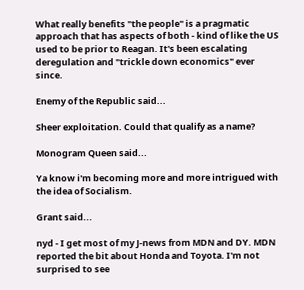What really benefits "the people" is a pragmatic approach that has aspects of both - kind of like the US used to be prior to Reagan. It's been escalating deregulation and "trickle down economics" ever since.

Enemy of the Republic said...

Sheer exploitation. Could that qualify as a name?

Monogram Queen said...

Ya know i'm becoming more and more intrigued with the idea of Socialism.

Grant said...

nyd - I get most of my J-news from MDN and DY. MDN reported the bit about Honda and Toyota. I'm not surprised to see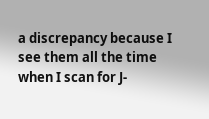a discrepancy because I see them all the time when I scan for J-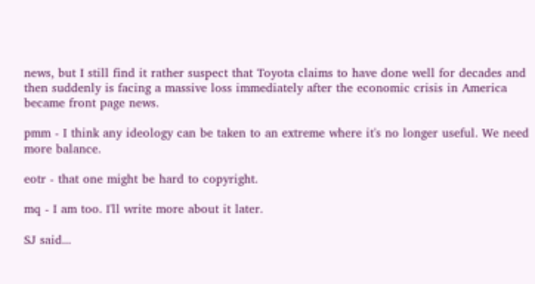news, but I still find it rather suspect that Toyota claims to have done well for decades and then suddenly is facing a massive loss immediately after the economic crisis in America became front page news.

pmm - I think any ideology can be taken to an extreme where it's no longer useful. We need more balance.

eotr - that one might be hard to copyright.

mq - I am too. I'll write more about it later.

SJ said...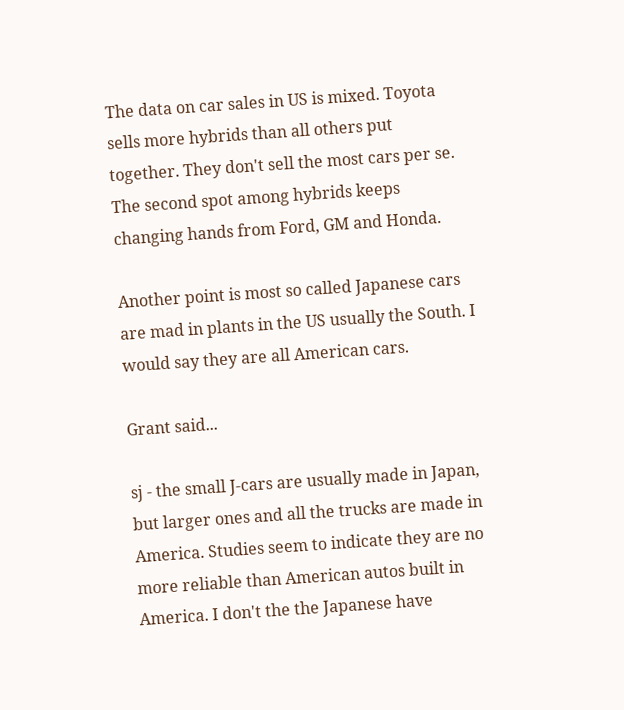The data on car sales in US is mixed. Toyota sells more hybrids than all others put together. They don't sell the most cars per se. The second spot among hybrids keeps changing hands from Ford, GM and Honda.

Another point is most so called Japanese cars are mad in plants in the US usually the South. I would say they are all American cars.

Grant said...

sj - the small J-cars are usually made in Japan, but larger ones and all the trucks are made in America. Studies seem to indicate they are no more reliable than American autos built in America. I don't the the Japanese have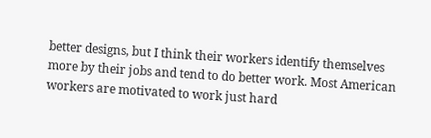better designs, but I think their workers identify themselves more by their jobs and tend to do better work. Most American workers are motivated to work just hard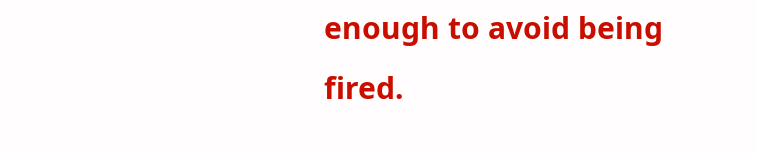enough to avoid being fired.